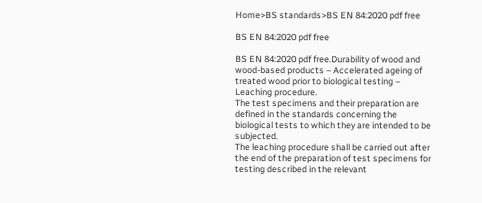Home>BS standards>BS EN 84:2020 pdf free

BS EN 84:2020 pdf free

BS EN 84:2020 pdf free.Durability of wood and wood-based products – Accelerated ageing of treated wood prior to biological testing – Leaching procedure.
The test specimens and their preparation are defined in the standards concerning the biological tests to which they are intended to be subjected.
The leaching procedure shall be carried out after the end of the preparation of test specimens for testing described in the relevant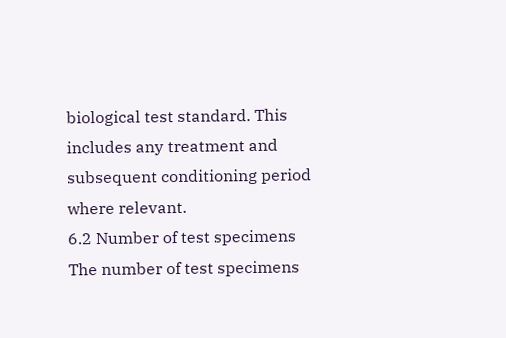biological test standard. This includes any treatment and subsequent conditioning period where relevant.
6.2 Number of test specimens
The number of test specimens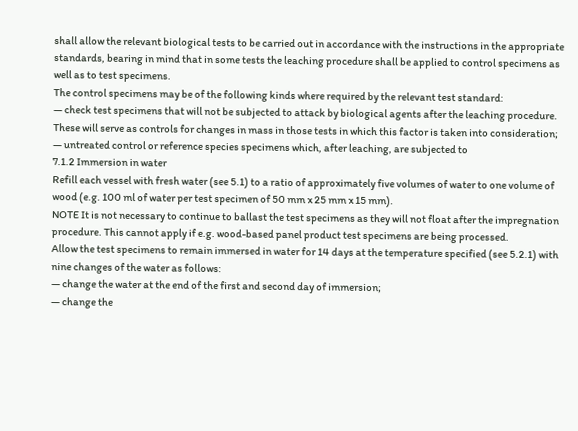shall allow the relevant biological tests to be carried out in accordance with the instructions in the appropriate standards, bearing in mind that in some tests the leaching procedure shall be applied to control specimens as well as to test specimens.
The control specimens may be of the following kinds where required by the relevant test standard:
— check test specimens that will not be subjected to attack by biological agents after the leaching procedure. These will serve as controls for changes in mass in those tests in which this factor is taken into consideration;
— untreated control or reference species specimens which, after leaching, are subjected to
7.1.2 Immersion in water
Refill each vessel with fresh water (see 5.1) to a ratio of approximately five volumes of water to one volume of wood (e.g. 100 ml of water per test specimen of 50 mm x 25 mm x 15 mm).
NOTE It is not necessary to continue to ballast the test specimens as they will not float after the impregnation procedure. This cannot apply if e.g. wood-based panel product test specimens are being processed.
Allow the test specimens to remain immersed in water for 14 days at the temperature specified (see 5.2.1) with nine changes of the water as follows:
— change the water at the end of the first and second day of immersion;
— change the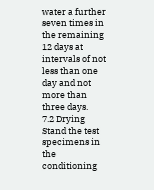water a further seven times in the remaining 12 days at intervals of not less than one day and not more than three days.
7.2 Drying
Stand the test specimens in the conditioning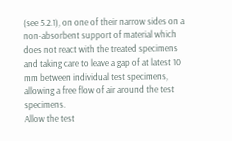(see 5.2.1), on one of their narrow sides on a non-absorbent support of material which does not react with the treated specimens and taking care to leave a gap of at latest 10 mm between individual test specimens, allowing a free flow of air around the test specimens.
Allow the test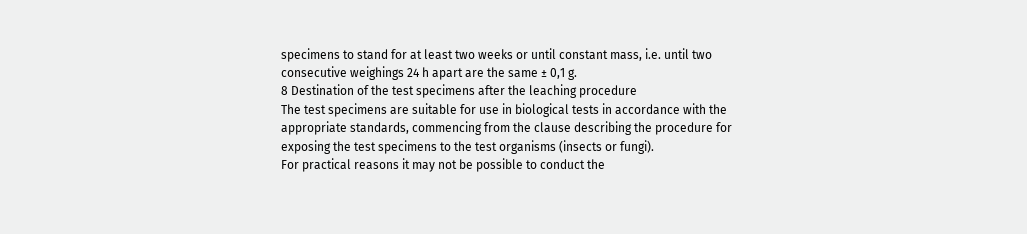specimens to stand for at least two weeks or until constant mass, i.e. until two consecutive weighings 24 h apart are the same ± 0,1 g.
8 Destination of the test specimens after the leaching procedure
The test specimens are suitable for use in biological tests in accordance with the appropriate standards, commencing from the clause describing the procedure for exposing the test specimens to the test organisms (insects or fungi).
For practical reasons it may not be possible to conduct the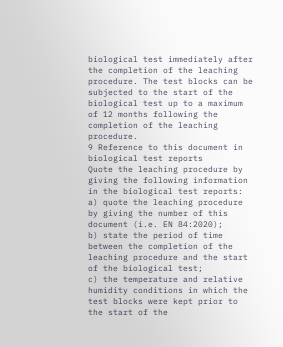biological test immediately after the completion of the leaching procedure. The test blocks can be subjected to the start of the biological test up to a maximum of 12 months following the completion of the leaching procedure.
9 Reference to this document in biological test reports
Quote the leaching procedure by giving the following information in the biological test reports:
a) quote the leaching procedure by giving the number of this document (i.e. EN 84:2020);
b) state the period of time between the completion of the leaching procedure and the start of the biological test;
c) the temperature and relative humidity conditions in which the test blocks were kept prior to the start of the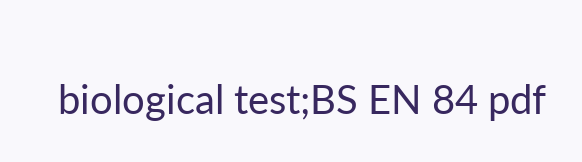biological test;BS EN 84 pdf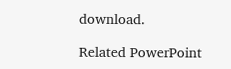download.

Related PowerPoint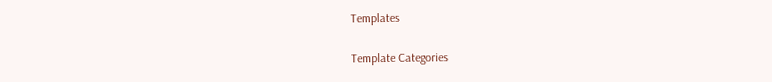Templates

Template Categories